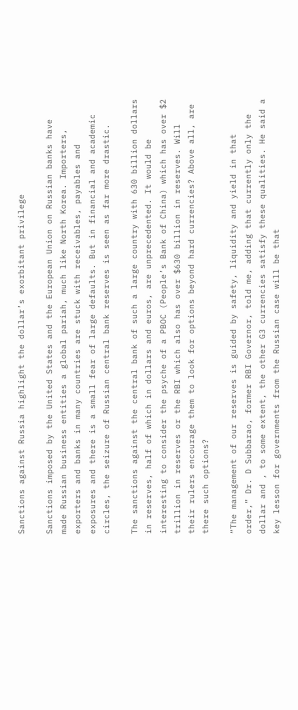Sanctions against Russia highlight the dollar’s exorbitant privilege

Sanctions imposed by the United States and the European Union on Russian banks have made Russian business entities a global pariah, much like North Korea. Importers, exporters and banks in many countries are stuck with receivables, payables and exposures and there is a small fear of large defaults. But in financial and academic circles, the seizure of Russian central bank reserves is seen as far more drastic.

The sanctions against the central bank of such a large country with 630 billion dollars in reserves, half of which in dollars and euros, are unprecedented. It would be interesting to consider the psyche of a PBOC (People’s Bank of China) which has over $2 trillion in reserves or the RBI which also has over $630 billion in reserves. Will their rulers encourage them to look for options beyond hard currencies? Above all, are there such options?

“The management of our reserves is guided by safety, liquidity and yield in that order,” Dr. D Subbarao, former RBI Governor, told me, adding that currently only the dollar and , to some extent, the other G3 currencies satisfy these qualities. He said a key lesson for governments from the Russian case will be that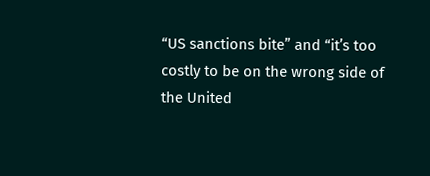“US sanctions bite” and “it’s too costly to be on the wrong side of the United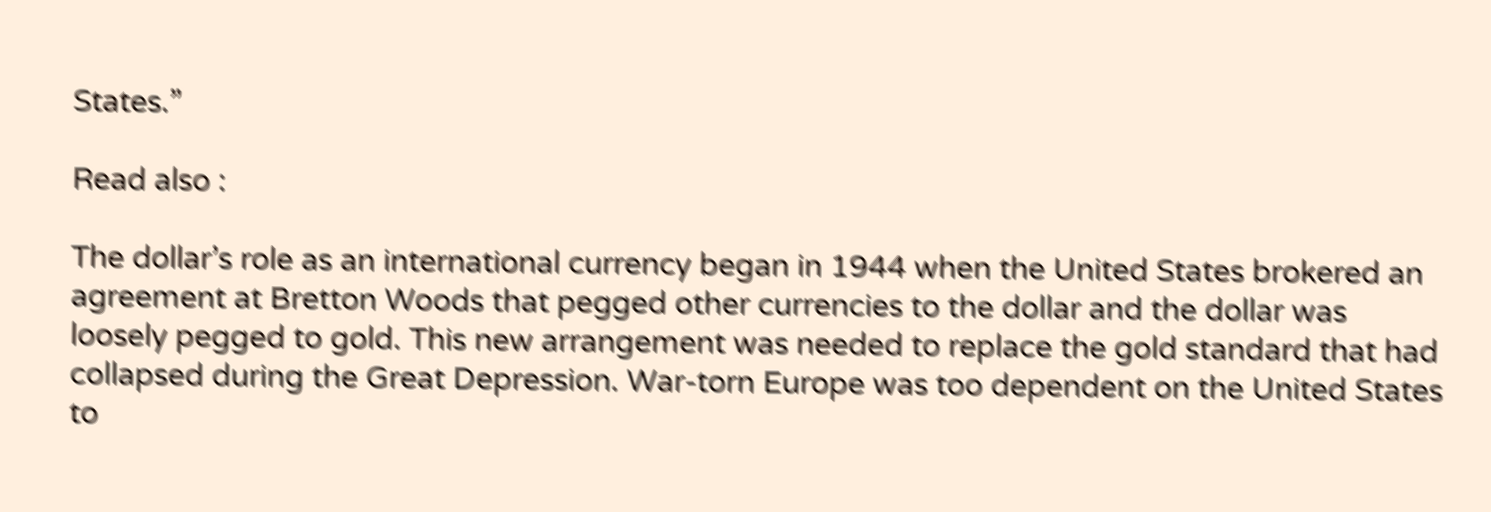States.”

Read also :

The dollar’s role as an international currency began in 1944 when the United States brokered an agreement at Bretton Woods that pegged other currencies to the dollar and the dollar was loosely pegged to gold. This new arrangement was needed to replace the gold standard that had collapsed during the Great Depression. War-torn Europe was too dependent on the United States to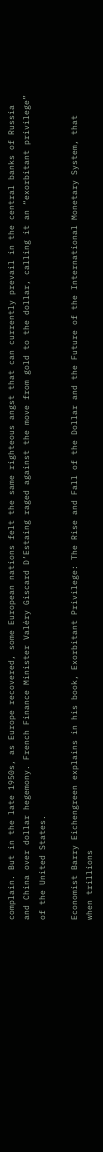complain. But in the late 1950s, as Europe recovered, some European nations felt the same righteous angst that can currently prevail in the central banks of Russia and China over dollar hegemony. French Finance Minister Valéry Giscard D’Estaing raged against the move from gold to the dollar, calling it an “exorbitant privilege” of the United States.

Economist Barry Eichengreen explains in his book, Exorbitant Privilege: The Rise and Fall of the Dollar and the Future of the International Monetary System, that when trillions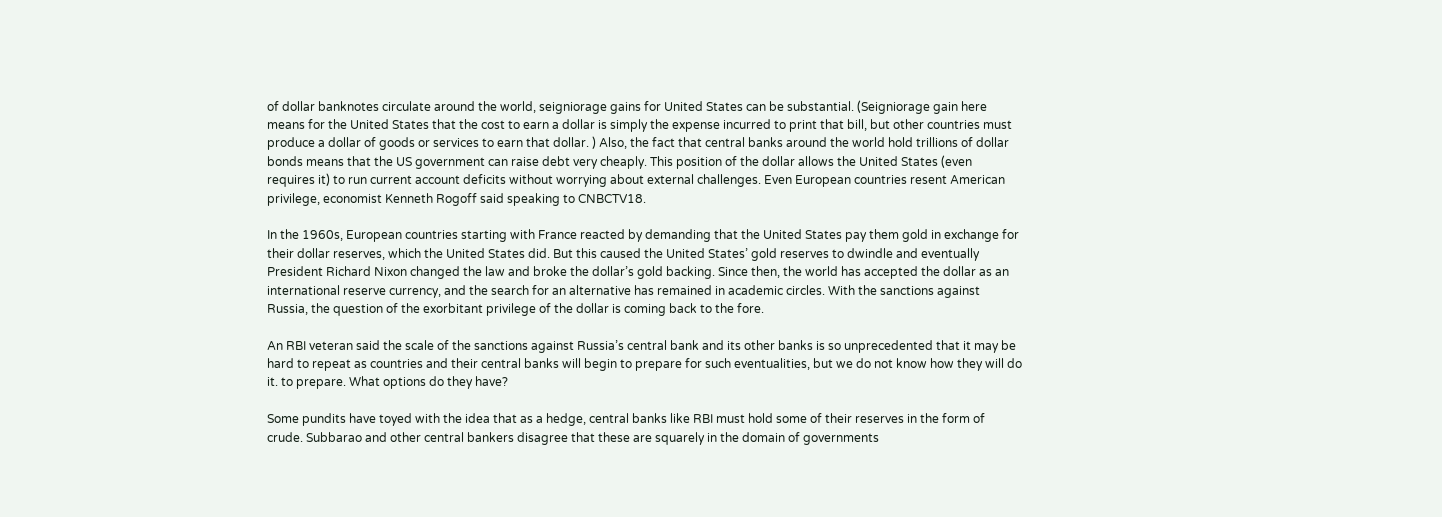of dollar banknotes circulate around the world, seigniorage gains for United States can be substantial. (Seigniorage gain here means for the United States that the cost to earn a dollar is simply the expense incurred to print that bill, but other countries must produce a dollar of goods or services to earn that dollar. ) Also, the fact that central banks around the world hold trillions of dollar bonds means that the US government can raise debt very cheaply. This position of the dollar allows the United States (even requires it) to run current account deficits without worrying about external challenges. Even European countries resent American privilege, economist Kenneth Rogoff said speaking to CNBCTV18.

In the 1960s, European countries starting with France reacted by demanding that the United States pay them gold in exchange for their dollar reserves, which the United States did. But this caused the United States’ gold reserves to dwindle and eventually President Richard Nixon changed the law and broke the dollar’s gold backing. Since then, the world has accepted the dollar as an international reserve currency, and the search for an alternative has remained in academic circles. With the sanctions against Russia, the question of the exorbitant privilege of the dollar is coming back to the fore.

An RBI veteran said the scale of the sanctions against Russia’s central bank and its other banks is so unprecedented that it may be hard to repeat as countries and their central banks will begin to prepare for such eventualities, but we do not know how they will do it. to prepare. What options do they have?

Some pundits have toyed with the idea that as a hedge, central banks like RBI must hold some of their reserves in the form of crude. Subbarao and other central bankers disagree that these are squarely in the domain of governments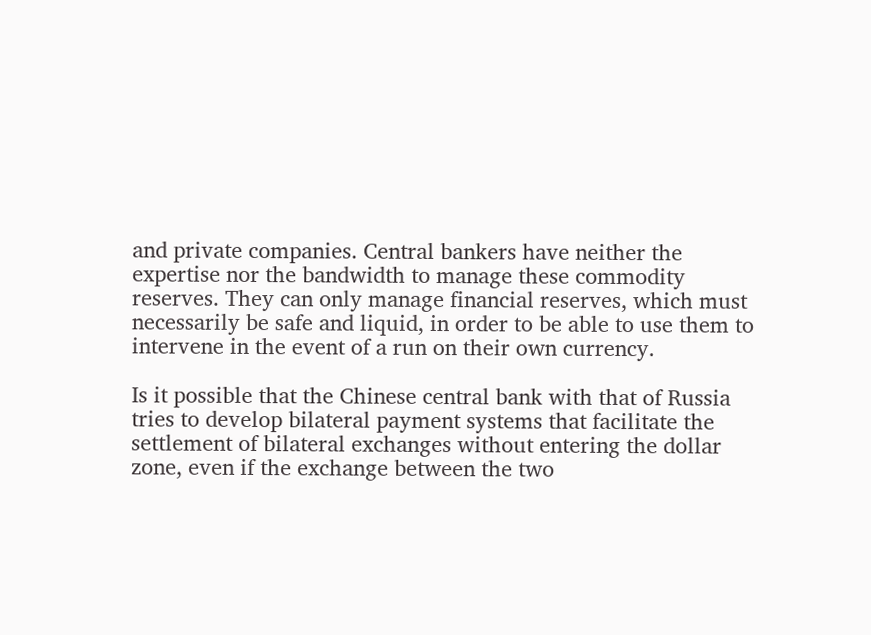and private companies. Central bankers have neither the expertise nor the bandwidth to manage these commodity reserves. They can only manage financial reserves, which must necessarily be safe and liquid, in order to be able to use them to intervene in the event of a run on their own currency.

Is it possible that the Chinese central bank with that of Russia tries to develop bilateral payment systems that facilitate the settlement of bilateral exchanges without entering the dollar zone, even if the exchange between the two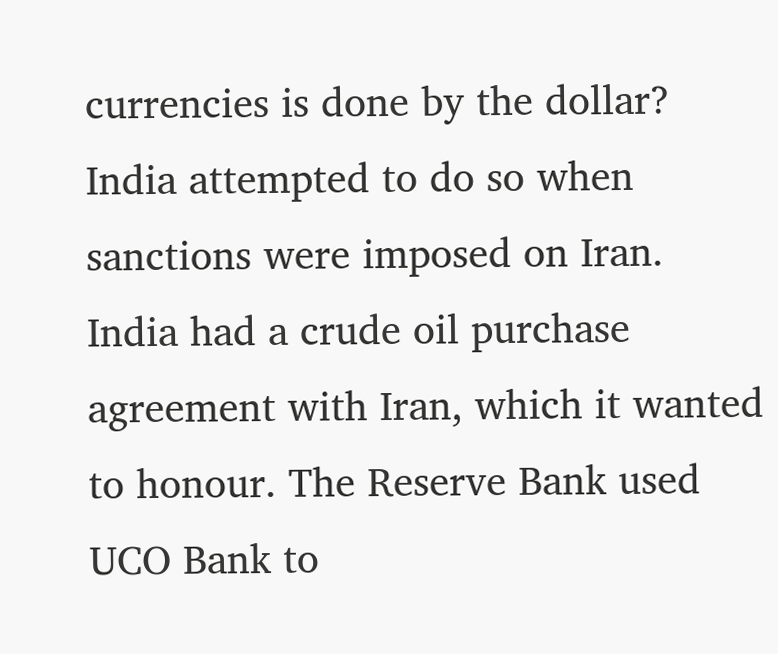currencies is done by the dollar? India attempted to do so when sanctions were imposed on Iran. India had a crude oil purchase agreement with Iran, which it wanted to honour. The Reserve Bank used UCO Bank to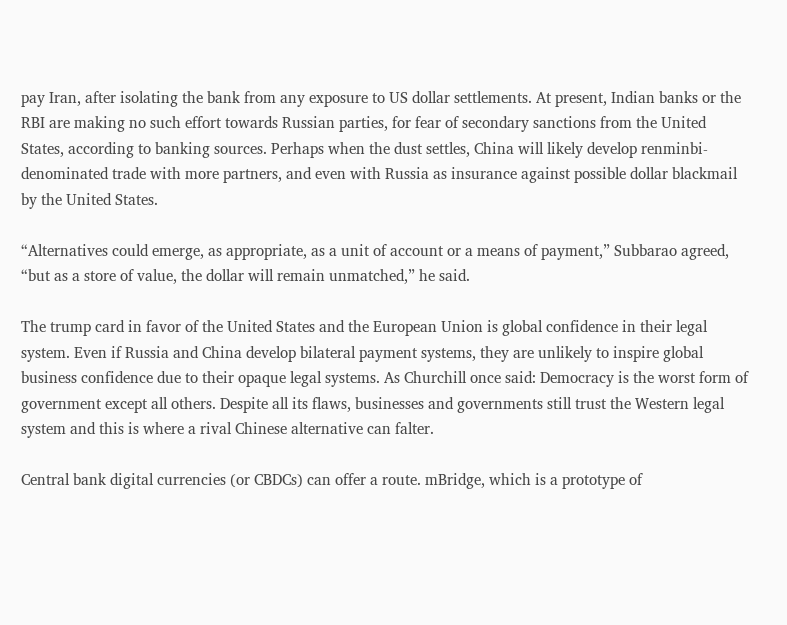pay Iran, after isolating the bank from any exposure to US dollar settlements. At present, Indian banks or the RBI are making no such effort towards Russian parties, for fear of secondary sanctions from the United States, according to banking sources. Perhaps when the dust settles, China will likely develop renminbi-denominated trade with more partners, and even with Russia as insurance against possible dollar blackmail by the United States.

“Alternatives could emerge, as appropriate, as a unit of account or a means of payment,” Subbarao agreed, “but as a store of value, the dollar will remain unmatched,” he said.

The trump card in favor of the United States and the European Union is global confidence in their legal system. Even if Russia and China develop bilateral payment systems, they are unlikely to inspire global business confidence due to their opaque legal systems. As Churchill once said: Democracy is the worst form of government except all others. Despite all its flaws, businesses and governments still trust the Western legal system and this is where a rival Chinese alternative can falter.

Central bank digital currencies (or CBDCs) can offer a route. mBridge, which is a prototype of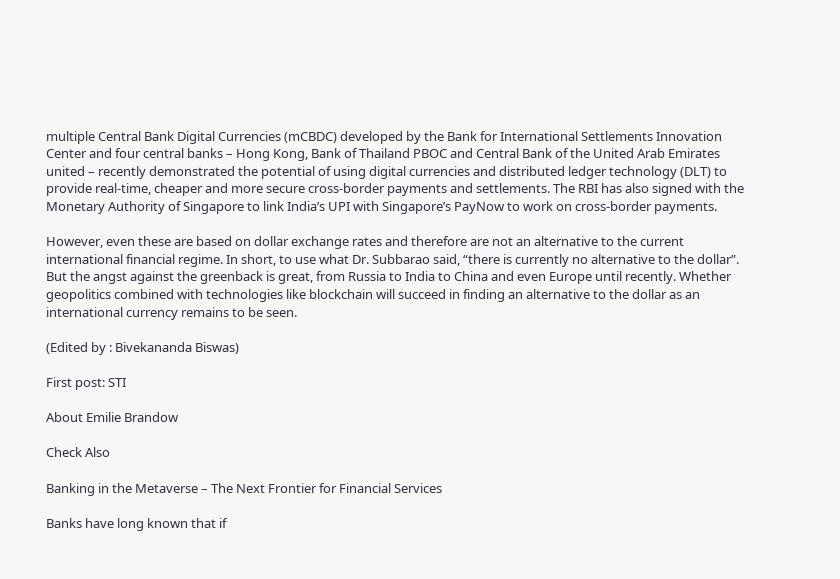multiple Central Bank Digital Currencies (mCBDC) developed by the Bank for International Settlements Innovation Center and four central banks – Hong Kong, Bank of Thailand PBOC and Central Bank of the United Arab Emirates united – recently demonstrated the potential of using digital currencies and distributed ledger technology (DLT) to provide real-time, cheaper and more secure cross-border payments and settlements. The RBI has also signed with the Monetary Authority of Singapore to link India’s UPI with Singapore’s PayNow to work on cross-border payments.

However, even these are based on dollar exchange rates and therefore are not an alternative to the current international financial regime. In short, to use what Dr. Subbarao said, “there is currently no alternative to the dollar”. But the angst against the greenback is great, from Russia to India to China and even Europe until recently. Whether geopolitics combined with technologies like blockchain will succeed in finding an alternative to the dollar as an international currency remains to be seen.

(Edited by : Bivekananda Biswas)

First post: STI

About Emilie Brandow

Check Also

Banking in the Metaverse – The Next Frontier for Financial Services

Banks have long known that if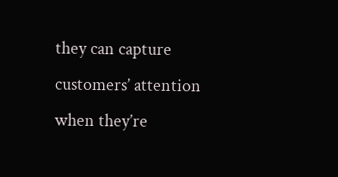they can capture customers’ attention when they’re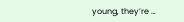young, they’re …